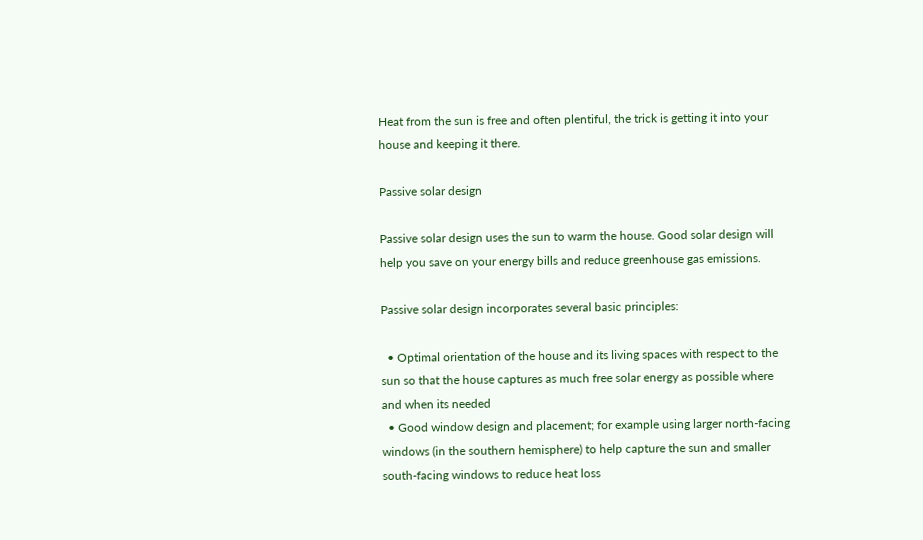Heat from the sun is free and often plentiful, the trick is getting it into your house and keeping it there.

Passive solar design

Passive solar design uses the sun to warm the house. Good solar design will help you save on your energy bills and reduce greenhouse gas emissions.

Passive solar design incorporates several basic principles:

  • Optimal orientation of the house and its living spaces with respect to the sun so that the house captures as much free solar energy as possible where and when its needed
  • Good window design and placement; for example using larger north-facing windows (in the southern hemisphere) to help capture the sun and smaller south-facing windows to reduce heat loss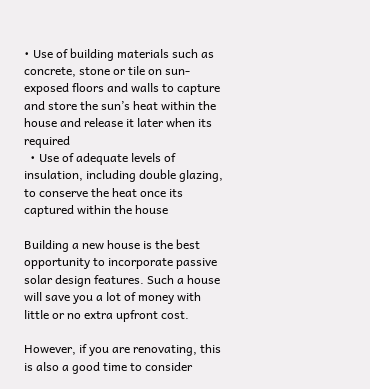• Use of building materials such as concrete, stone or tile on sun-exposed floors and walls to capture and store the sun’s heat within the house and release it later when its required
  • Use of adequate levels of insulation, including double glazing, to conserve the heat once its captured within the house

Building a new house is the best opportunity to incorporate passive solar design features. Such a house will save you a lot of money with little or no extra upfront cost.

However, if you are renovating, this is also a good time to consider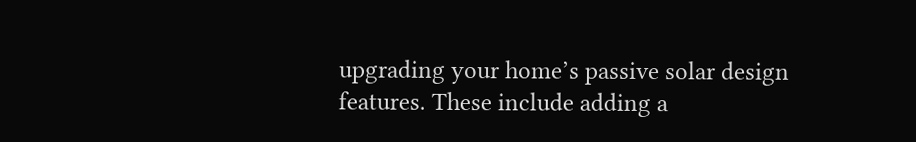upgrading your home’s passive solar design features. These include adding a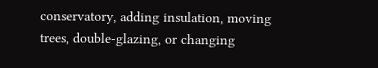conservatory, adding insulation, moving trees, double-glazing, or changing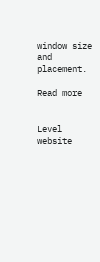window size and placement.

Read more


Level website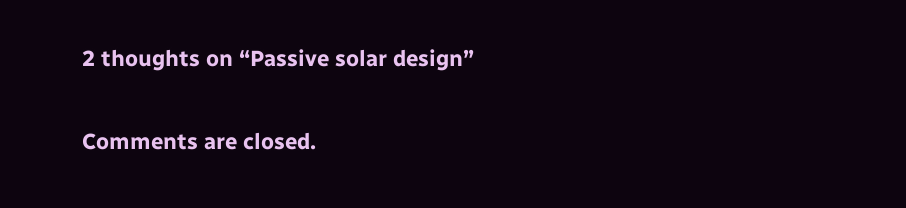2 thoughts on “Passive solar design”

Comments are closed.